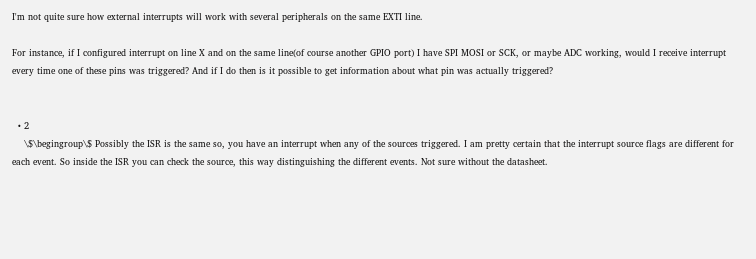I'm not quite sure how external interrupts will work with several peripherals on the same EXTI line.

For instance, if I configured interrupt on line X and on the same line(of course another GPIO port) I have SPI MOSI or SCK, or maybe ADC working, would I receive interrupt every time one of these pins was triggered? And if I do then is it possible to get information about what pin was actually triggered?


  • 2
    \$\begingroup\$ Possibly the ISR is the same so, you have an interrupt when any of the sources triggered. I am pretty certain that the interrupt source flags are different for each event. So inside the ISR you can check the source, this way distinguishing the different events. Not sure without the datasheet.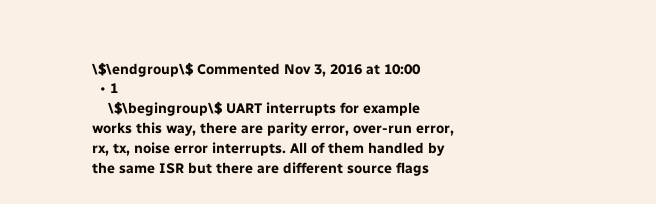\$\endgroup\$ Commented Nov 3, 2016 at 10:00
  • 1
    \$\begingroup\$ UART interrupts for example works this way, there are parity error, over-run error, rx, tx, noise error interrupts. All of them handled by the same ISR but there are different source flags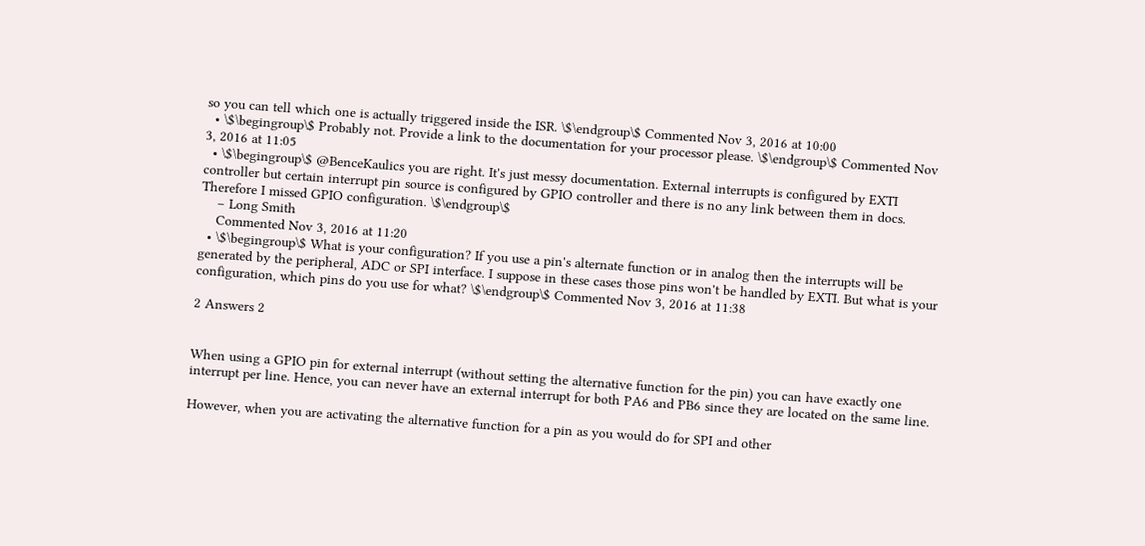so you can tell which one is actually triggered inside the ISR. \$\endgroup\$ Commented Nov 3, 2016 at 10:00
  • \$\begingroup\$ Probably not. Provide a link to the documentation for your processor please. \$\endgroup\$ Commented Nov 3, 2016 at 11:05
  • \$\begingroup\$ @BenceKaulics you are right. It's just messy documentation. External interrupts is configured by EXTI controller but certain interrupt pin source is configured by GPIO controller and there is no any link between them in docs. Therefore I missed GPIO configuration. \$\endgroup\$
    – Long Smith
    Commented Nov 3, 2016 at 11:20
  • \$\begingroup\$ What is your configuration? If you use a pin's alternate function or in analog then the interrupts will be generated by the peripheral, ADC or SPI interface. I suppose in these cases those pins won't be handled by EXTI. But what is your configuration, which pins do you use for what? \$\endgroup\$ Commented Nov 3, 2016 at 11:38

2 Answers 2


When using a GPIO pin for external interrupt (without setting the alternative function for the pin) you can have exactly one interrupt per line. Hence, you can never have an external interrupt for both PA6 and PB6 since they are located on the same line.

However, when you are activating the alternative function for a pin as you would do for SPI and other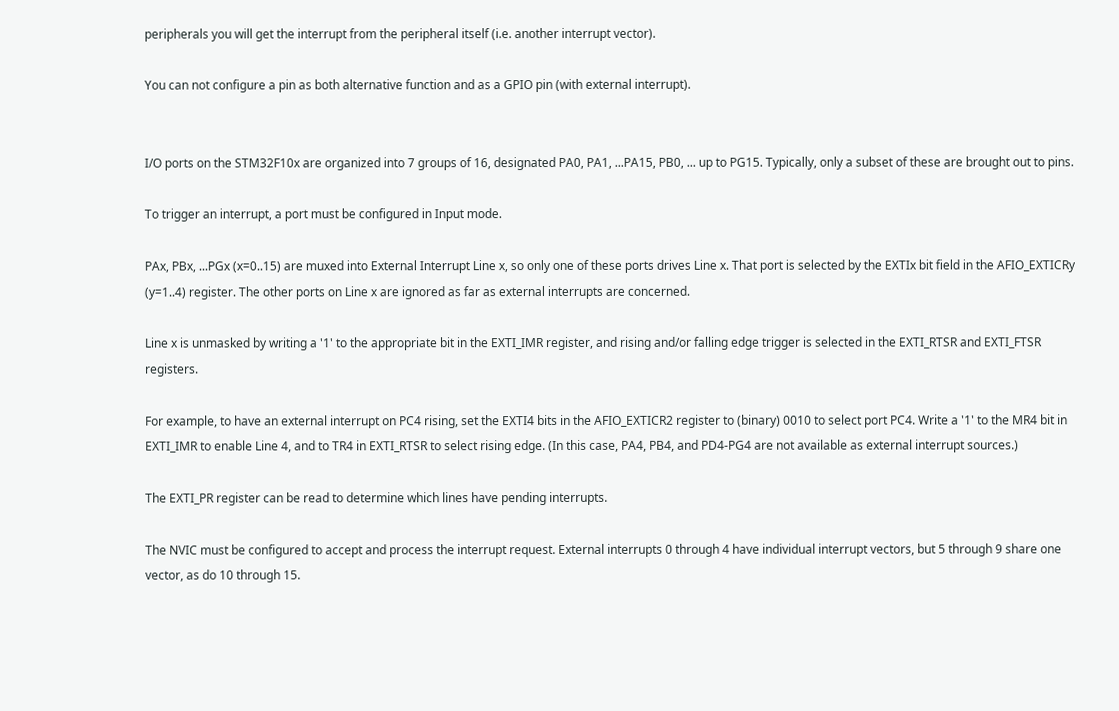peripherals you will get the interrupt from the peripheral itself (i.e. another interrupt vector).

You can not configure a pin as both alternative function and as a GPIO pin (with external interrupt).


I/O ports on the STM32F10x are organized into 7 groups of 16, designated PA0, PA1, ...PA15, PB0, ... up to PG15. Typically, only a subset of these are brought out to pins.

To trigger an interrupt, a port must be configured in Input mode.

PAx, PBx, ...PGx (x=0..15) are muxed into External Interrupt Line x, so only one of these ports drives Line x. That port is selected by the EXTIx bit field in the AFIO_EXTICRy (y=1..4) register. The other ports on Line x are ignored as far as external interrupts are concerned.

Line x is unmasked by writing a '1' to the appropriate bit in the EXTI_IMR register, and rising and/or falling edge trigger is selected in the EXTI_RTSR and EXTI_FTSR registers.

For example, to have an external interrupt on PC4 rising, set the EXTI4 bits in the AFIO_EXTICR2 register to (binary) 0010 to select port PC4. Write a '1' to the MR4 bit in EXTI_IMR to enable Line 4, and to TR4 in EXTI_RTSR to select rising edge. (In this case, PA4, PB4, and PD4-PG4 are not available as external interrupt sources.)

The EXTI_PR register can be read to determine which lines have pending interrupts.

The NVIC must be configured to accept and process the interrupt request. External interrupts 0 through 4 have individual interrupt vectors, but 5 through 9 share one vector, as do 10 through 15.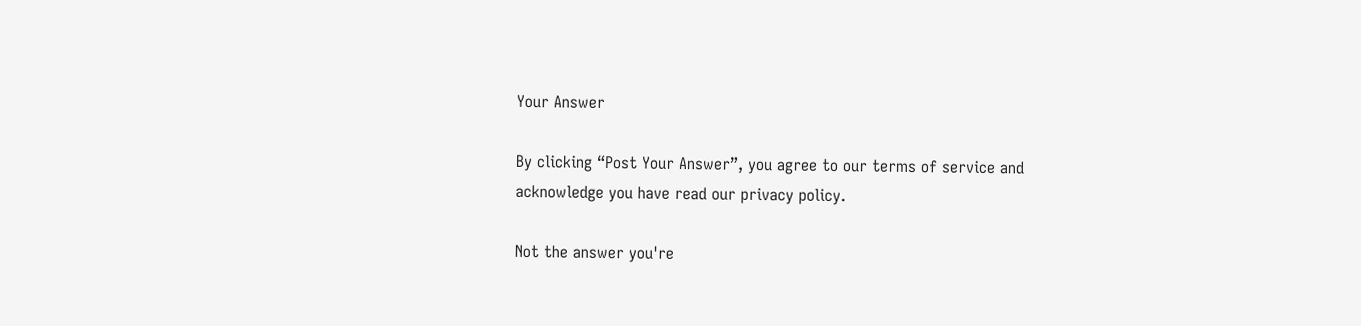Your Answer

By clicking “Post Your Answer”, you agree to our terms of service and acknowledge you have read our privacy policy.

Not the answer you're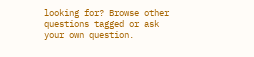looking for? Browse other questions tagged or ask your own question.